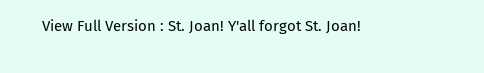View Full Version : St. Joan! Y'all forgot St. Joan!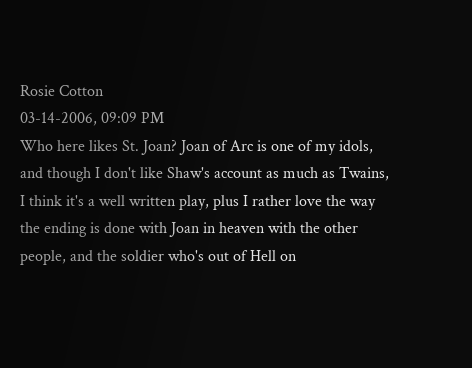Rosie Cotton
03-14-2006, 09:09 PM
Who here likes St. Joan? Joan of Arc is one of my idols, and though I don't like Shaw's account as much as Twains, I think it's a well written play, plus I rather love the way the ending is done with Joan in heaven with the other people, and the soldier who's out of Hell on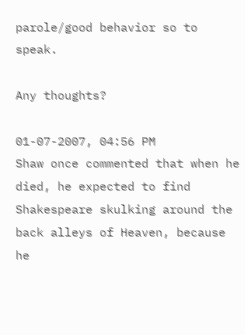parole/good behavior so to speak.

Any thoughts?

01-07-2007, 04:56 PM
Shaw once commented that when he died, he expected to find Shakespeare skulking around the back alleys of Heaven, because he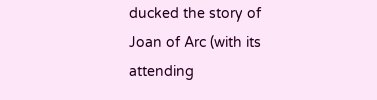ducked the story of Joan of Arc (with its attending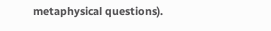metaphysical questions).